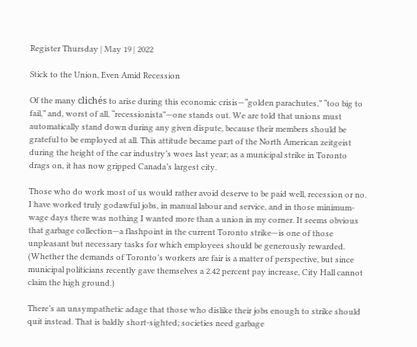Register Thursday | May 19 | 2022

Stick to the Union, Even Amid Recession

Of the many clichés to arise during this economic crisis—“golden parachutes,” “too big to fail,” and, worst of all, “recessionista”—one stands out. We are told that unions must automatically stand down during any given dispute, because their members should be grateful to be employed at all. This attitude became part of the North American zeitgeist during the height of the car industry’s woes last year; as a municipal strike in Toronto drags on, it has now gripped Canada’s largest city.

Those who do work most of us would rather avoid deserve to be paid well, recession or no. I have worked truly godawful jobs, in manual labour and service, and in those minimum-wage days there was nothing I wanted more than a union in my corner. It seems obvious that garbage collection—a flashpoint in the current Toronto strike—is one of those unpleasant but necessary tasks for which employees should be generously rewarded. (Whether the demands of Toronto’s workers are fair is a matter of perspective, but since municipal politicians recently gave themselves a 2.42 percent pay increase, City Hall cannot claim the high ground.)

There’s an unsympathetic adage that those who dislike their jobs enough to strike should quit instead. That is baldly short-sighted; societies need garbage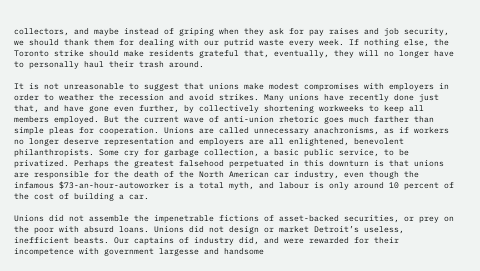collectors, and maybe instead of griping when they ask for pay raises and job security, we should thank them for dealing with our putrid waste every week. If nothing else, the Toronto strike should make residents grateful that, eventually, they will no longer have to personally haul their trash around.

It is not unreasonable to suggest that unions make modest compromises with employers in order to weather the recession and avoid strikes. Many unions have recently done just that, and have gone even further, by collectively shortening workweeks to keep all members employed. But the current wave of anti-union rhetoric goes much farther than simple pleas for cooperation. Unions are called unnecessary anachronisms, as if workers no longer deserve representation and employers are all enlightened, benevolent philanthropists. Some cry for garbage collection, a basic public service, to be privatized. Perhaps the greatest falsehood perpetuated in this downturn is that unions are responsible for the death of the North American car industry, even though the infamous $73-an-hour-autoworker is a total myth, and labour is only around 10 percent of the cost of building a car.

Unions did not assemble the impenetrable fictions of asset-backed securities, or prey on the poor with absurd loans. Unions did not design or market Detroit’s useless, inefficient beasts. Our captains of industry did, and were rewarded for their incompetence with government largesse and handsome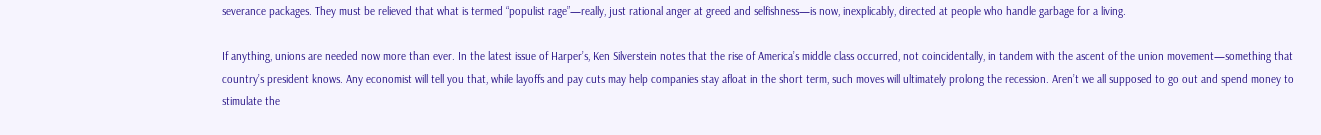severance packages. They must be relieved that what is termed “populist rage”—really, just rational anger at greed and selfishness—is now, inexplicably, directed at people who handle garbage for a living.

If anything, unions are needed now more than ever. In the latest issue of Harper’s, Ken Silverstein notes that the rise of America’s middle class occurred, not coincidentally, in tandem with the ascent of the union movement—something that country’s president knows. Any economist will tell you that, while layoffs and pay cuts may help companies stay afloat in the short term, such moves will ultimately prolong the recession. Aren’t we all supposed to go out and spend money to stimulate the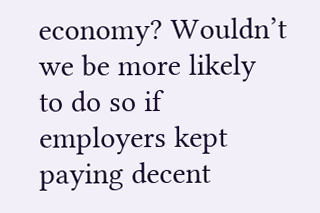economy? Wouldn’t we be more likely to do so if employers kept paying decent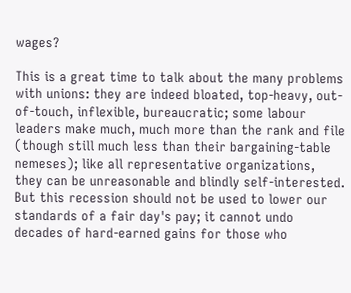wages?

This is a great time to talk about the many problems with unions: they are indeed bloated, top-heavy, out-of-touch, inflexible, bureaucratic; some labour leaders make much, much more than the rank and file (though still much less than their bargaining-table nemeses); like all representative organizations, they can be unreasonable and blindly self-interested. But this recession should not be used to lower our standards of a fair day's pay; it cannot undo decades of hard-earned gains for those who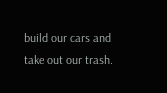build our cars and take out our trash.